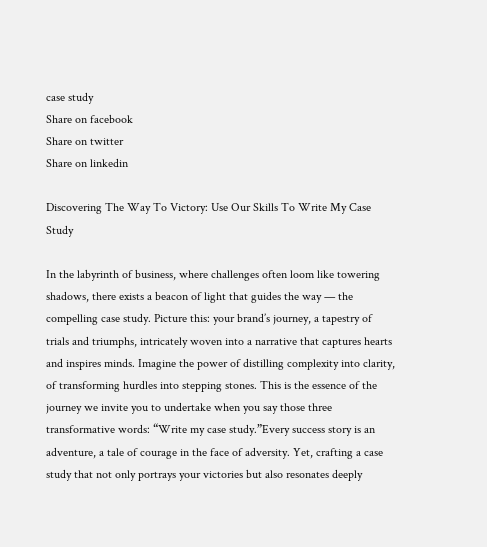case study
Share on facebook
Share on twitter
Share on linkedin

Discovering The Way To Victory: Use Our Skills To Write My Case Study

In the labyrinth of business, where challenges often loom like towering shadows, there exists a beacon of light that guides the way — the compelling case study. Picture this: your brand’s journey, a tapestry of trials and triumphs, intricately woven into a narrative that captures hearts and inspires minds. Imagine the power of distilling complexity into clarity, of transforming hurdles into stepping stones. This is the essence of the journey we invite you to undertake when you say those three transformative words: “Write my case study.”Every success story is an adventure, a tale of courage in the face of adversity. Yet, crafting a case study that not only portrays your victories but also resonates deeply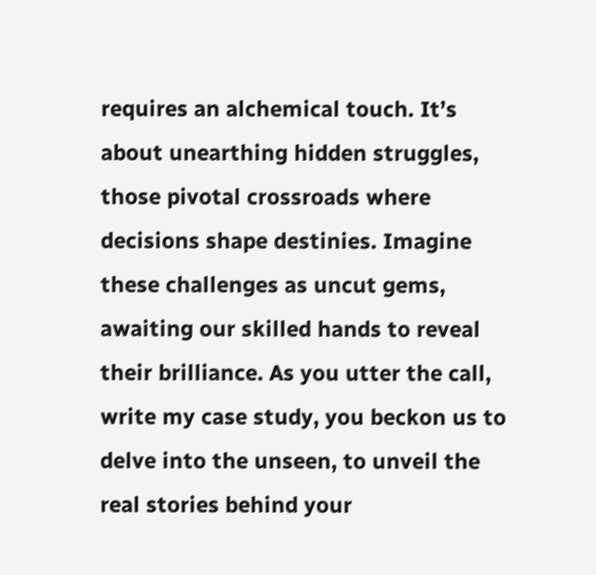requires an alchemical touch. It’s about unearthing hidden struggles, those pivotal crossroads where decisions shape destinies. Imagine these challenges as uncut gems, awaiting our skilled hands to reveal their brilliance. As you utter the call, write my case study, you beckon us to delve into the unseen, to unveil the real stories behind your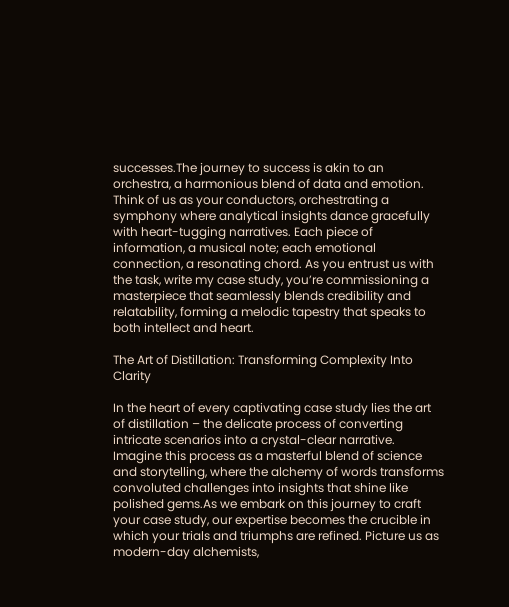successes.The journey to success is akin to an orchestra, a harmonious blend of data and emotion. Think of us as your conductors, orchestrating a symphony where analytical insights dance gracefully with heart-tugging narratives. Each piece of information, a musical note; each emotional connection, a resonating chord. As you entrust us with the task, write my case study, you’re commissioning a masterpiece that seamlessly blends credibility and relatability, forming a melodic tapestry that speaks to both intellect and heart.

The Art of Distillation: Transforming Complexity Into Clarity

In the heart of every captivating case study lies the art of distillation – the delicate process of converting intricate scenarios into a crystal-clear narrative. Imagine this process as a masterful blend of science and storytelling, where the alchemy of words transforms convoluted challenges into insights that shine like polished gems.As we embark on this journey to craft your case study, our expertise becomes the crucible in which your trials and triumphs are refined. Picture us as modern-day alchemists,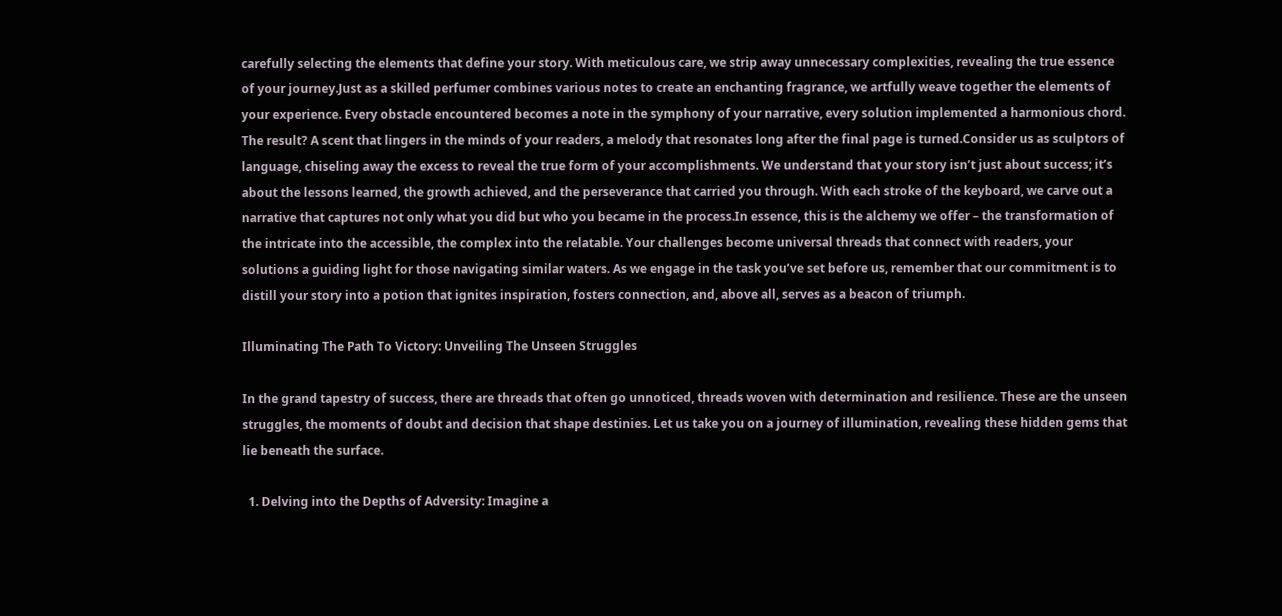carefully selecting the elements that define your story. With meticulous care, we strip away unnecessary complexities, revealing the true essence of your journey.Just as a skilled perfumer combines various notes to create an enchanting fragrance, we artfully weave together the elements of your experience. Every obstacle encountered becomes a note in the symphony of your narrative, every solution implemented a harmonious chord. The result? A scent that lingers in the minds of your readers, a melody that resonates long after the final page is turned.Consider us as sculptors of language, chiseling away the excess to reveal the true form of your accomplishments. We understand that your story isn’t just about success; it’s about the lessons learned, the growth achieved, and the perseverance that carried you through. With each stroke of the keyboard, we carve out a narrative that captures not only what you did but who you became in the process.In essence, this is the alchemy we offer – the transformation of the intricate into the accessible, the complex into the relatable. Your challenges become universal threads that connect with readers, your solutions a guiding light for those navigating similar waters. As we engage in the task you’ve set before us, remember that our commitment is to distill your story into a potion that ignites inspiration, fosters connection, and, above all, serves as a beacon of triumph.

Illuminating The Path To Victory: Unveiling The Unseen Struggles

In the grand tapestry of success, there are threads that often go unnoticed, threads woven with determination and resilience. These are the unseen struggles, the moments of doubt and decision that shape destinies. Let us take you on a journey of illumination, revealing these hidden gems that lie beneath the surface.

  1. Delving into the Depths of Adversity: Imagine a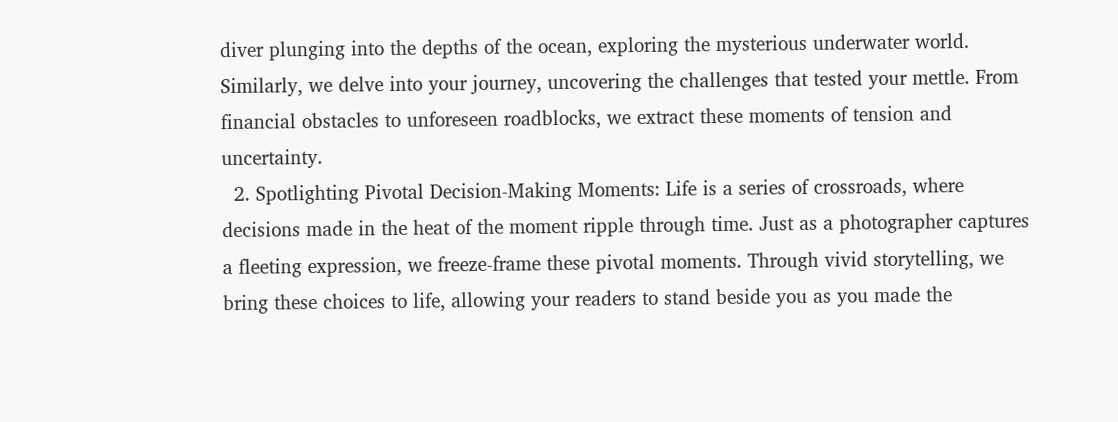diver plunging into the depths of the ocean, exploring the mysterious underwater world. Similarly, we delve into your journey, uncovering the challenges that tested your mettle. From financial obstacles to unforeseen roadblocks, we extract these moments of tension and uncertainty.
  2. Spotlighting Pivotal Decision-Making Moments: Life is a series of crossroads, where decisions made in the heat of the moment ripple through time. Just as a photographer captures a fleeting expression, we freeze-frame these pivotal moments. Through vivid storytelling, we bring these choices to life, allowing your readers to stand beside you as you made the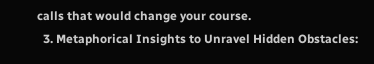calls that would change your course.
  3. Metaphorical Insights to Unravel Hidden Obstacles: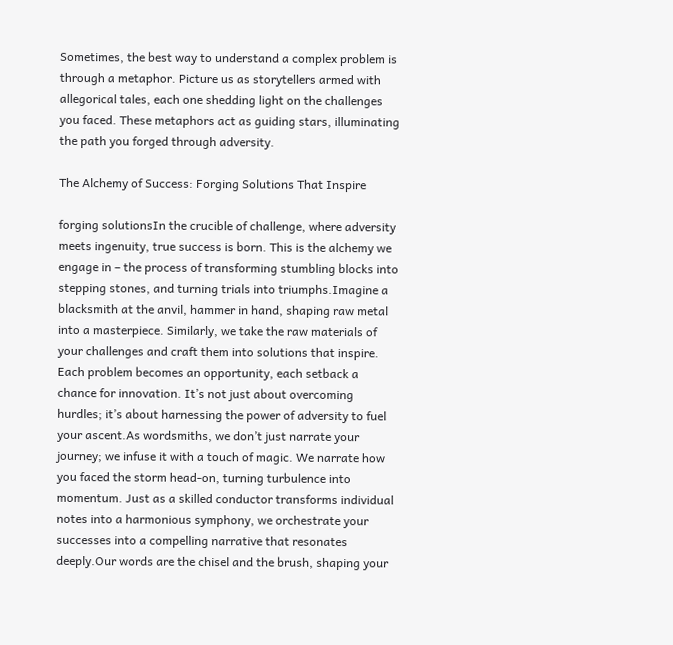Sometimes, the best way to understand a complex problem is through a metaphor. Picture us as storytellers armed with allegorical tales, each one shedding light on the challenges you faced. These metaphors act as guiding stars, illuminating the path you forged through adversity.

The Alchemy of Success: Forging Solutions That Inspire

forging solutionsIn the crucible of challenge, where adversity meets ingenuity, true success is born. This is the alchemy we engage in – the process of transforming stumbling blocks into stepping stones, and turning trials into triumphs.Imagine a blacksmith at the anvil, hammer in hand, shaping raw metal into a masterpiece. Similarly, we take the raw materials of your challenges and craft them into solutions that inspire. Each problem becomes an opportunity, each setback a chance for innovation. It’s not just about overcoming hurdles; it’s about harnessing the power of adversity to fuel your ascent.As wordsmiths, we don’t just narrate your journey; we infuse it with a touch of magic. We narrate how you faced the storm head-on, turning turbulence into momentum. Just as a skilled conductor transforms individual notes into a harmonious symphony, we orchestrate your successes into a compelling narrative that resonates deeply.Our words are the chisel and the brush, shaping your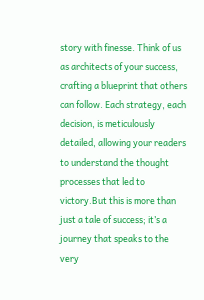story with finesse. Think of us as architects of your success, crafting a blueprint that others can follow. Each strategy, each decision, is meticulously detailed, allowing your readers to understand the thought processes that led to victory.But this is more than just a tale of success; it’s a journey that speaks to the very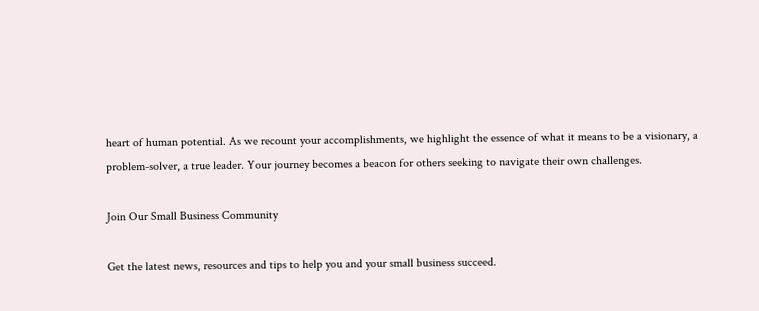heart of human potential. As we recount your accomplishments, we highlight the essence of what it means to be a visionary, a problem-solver, a true leader. Your journey becomes a beacon for others seeking to navigate their own challenges.

Join Our Small Business Community

Get the latest news, resources and tips to help you and your small business succeed.